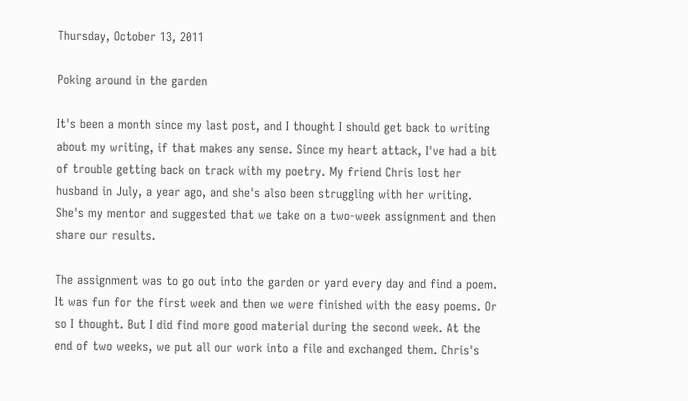Thursday, October 13, 2011

Poking around in the garden

It's been a month since my last post, and I thought I should get back to writing about my writing, if that makes any sense. Since my heart attack, I've had a bit of trouble getting back on track with my poetry. My friend Chris lost her husband in July, a year ago, and she's also been struggling with her writing. She's my mentor and suggested that we take on a two-week assignment and then share our results.

The assignment was to go out into the garden or yard every day and find a poem. It was fun for the first week and then we were finished with the easy poems. Or so I thought. But I did find more good material during the second week. At the end of two weeks, we put all our work into a file and exchanged them. Chris's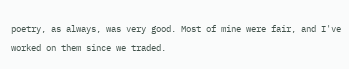poetry, as always, was very good. Most of mine were fair, and I've worked on them since we traded.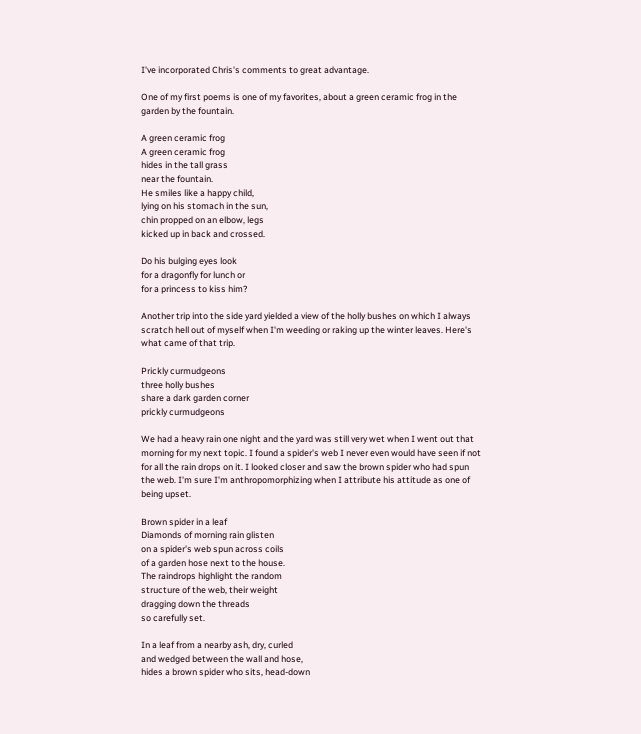I've incorporated Chris's comments to great advantage.

One of my first poems is one of my favorites, about a green ceramic frog in the garden by the fountain.

A green ceramic frog
A green ceramic frog
hides in the tall grass
near the fountain.
He smiles like a happy child,
lying on his stomach in the sun,
chin propped on an elbow, legs
kicked up in back and crossed.

Do his bulging eyes look
for a dragonfly for lunch or
for a princess to kiss him?

Another trip into the side yard yielded a view of the holly bushes on which I always scratch hell out of myself when I'm weeding or raking up the winter leaves. Here's what came of that trip.

Prickly curmudgeons
three holly bushes
share a dark garden corner
prickly curmudgeons

We had a heavy rain one night and the yard was still very wet when I went out that morning for my next topic. I found a spider's web I never even would have seen if not for all the rain drops on it. I looked closer and saw the brown spider who had spun the web. I'm sure I'm anthropomorphizing when I attribute his attitude as one of being upset.

Brown spider in a leaf
Diamonds of morning rain glisten
on a spider's web spun across coils
of a garden hose next to the house.
The raindrops highlight the random
structure of the web, their weight
dragging down the threads
so carefully set.

In a leaf from a nearby ash, dry, curled
and wedged between the wall and hose,
hides a brown spider who sits, head-down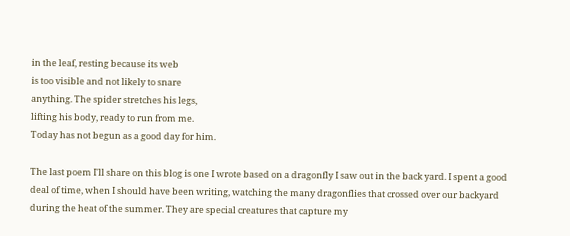in the leaf, resting because its web
is too visible and not likely to snare
anything. The spider stretches his legs,
lifting his body, ready to run from me.
Today has not begun as a good day for him.

The last poem I'll share on this blog is one I wrote based on a dragonfly I saw out in the back yard. I spent a good deal of time, when I should have been writing, watching the many dragonflies that crossed over our backyard during the heat of the summer. They are special creatures that capture my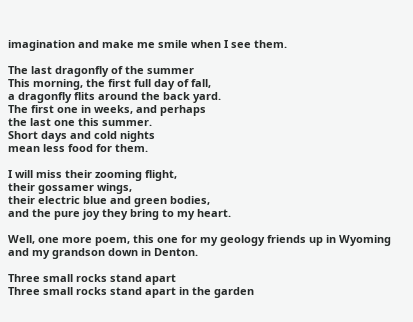imagination and make me smile when I see them.

The last dragonfly of the summer
This morning, the first full day of fall,
a dragonfly flits around the back yard.
The first one in weeks, and perhaps
the last one this summer.
Short days and cold nights
mean less food for them.

I will miss their zooming flight,
their gossamer wings,
their electric blue and green bodies,
and the pure joy they bring to my heart.

Well, one more poem, this one for my geology friends up in Wyoming and my grandson down in Denton.

Three small rocks stand apart
Three small rocks stand apart in the garden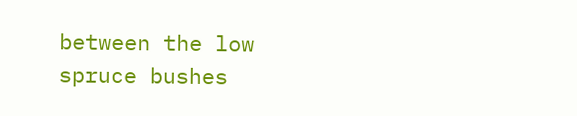between the low spruce bushes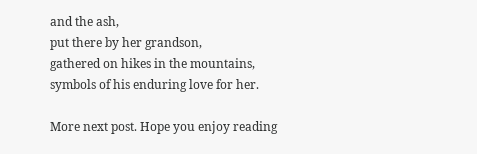and the ash,
put there by her grandson,
gathered on hikes in the mountains,
symbols of his enduring love for her.

More next post. Hope you enjoy reading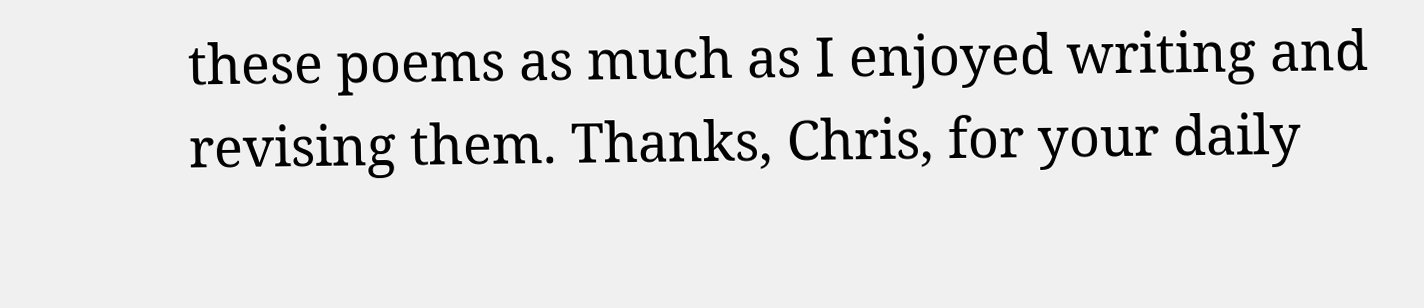these poems as much as I enjoyed writing and revising them. Thanks, Chris, for your daily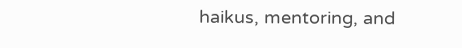haikus, mentoring, and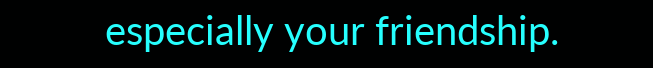especially your friendship.